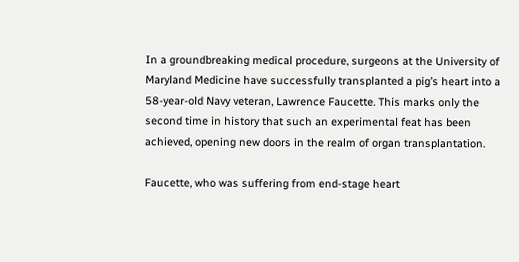In a groundbreaking medical procedure, surgeons at the University of Maryland Medicine have successfully transplanted a pig’s heart into a 58-year-old Navy veteran, Lawrence Faucette. This marks only the second time in history that such an experimental feat has been achieved, opening new doors in the realm of organ transplantation.

Faucette, who was suffering from end-stage heart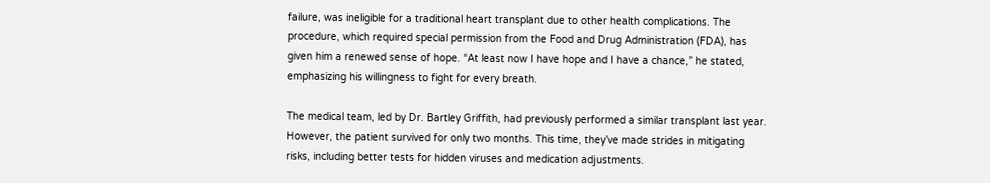failure, was ineligible for a traditional heart transplant due to other health complications. The procedure, which required special permission from the Food and Drug Administration (FDA), has given him a renewed sense of hope. “At least now I have hope and I have a chance,” he stated, emphasizing his willingness to fight for every breath.

The medical team, led by Dr. Bartley Griffith, had previously performed a similar transplant last year. However, the patient survived for only two months. This time, they’ve made strides in mitigating risks, including better tests for hidden viruses and medication adjustments.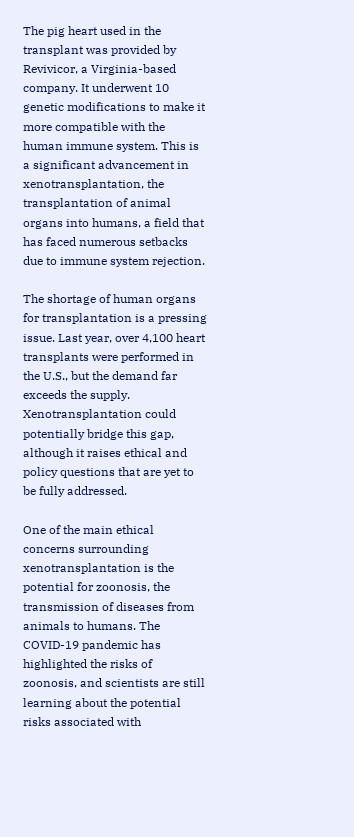The pig heart used in the transplant was provided by Revivicor, a Virginia-based company. It underwent 10 genetic modifications to make it more compatible with the human immune system. This is a significant advancement in xenotransplantation, the transplantation of animal organs into humans, a field that has faced numerous setbacks due to immune system rejection.

The shortage of human organs for transplantation is a pressing issue. Last year, over 4,100 heart transplants were performed in the U.S., but the demand far exceeds the supply. Xenotransplantation could potentially bridge this gap, although it raises ethical and policy questions that are yet to be fully addressed.

One of the main ethical concerns surrounding xenotransplantation is the potential for zoonosis, the transmission of diseases from animals to humans. The COVID-19 pandemic has highlighted the risks of zoonosis, and scientists are still learning about the potential risks associated with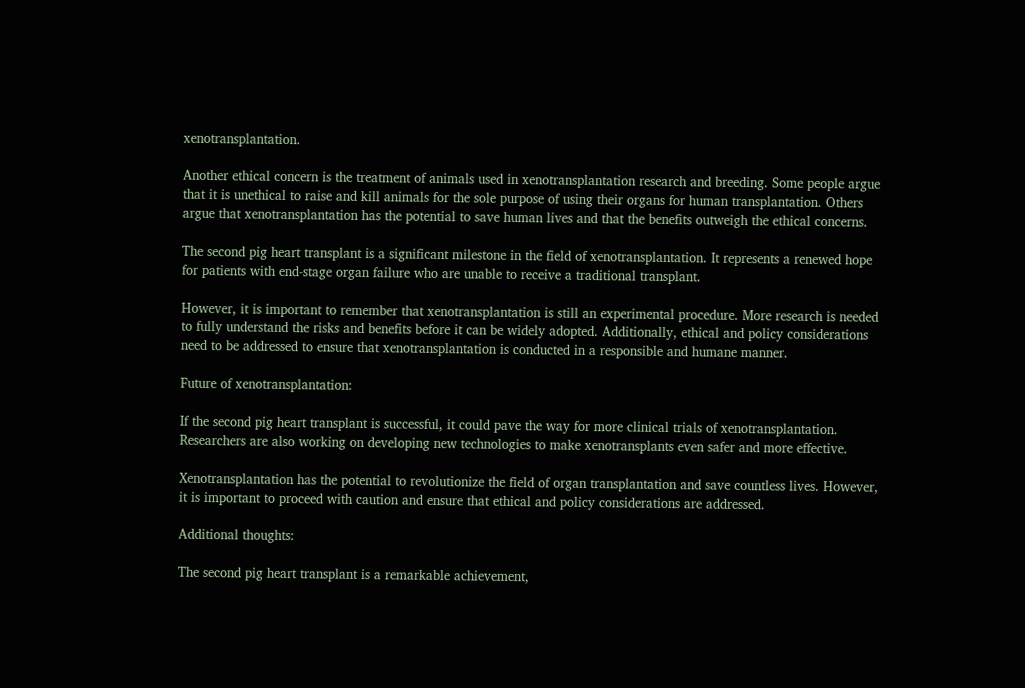xenotransplantation.

Another ethical concern is the treatment of animals used in xenotransplantation research and breeding. Some people argue that it is unethical to raise and kill animals for the sole purpose of using their organs for human transplantation. Others argue that xenotransplantation has the potential to save human lives and that the benefits outweigh the ethical concerns.

The second pig heart transplant is a significant milestone in the field of xenotransplantation. It represents a renewed hope for patients with end-stage organ failure who are unable to receive a traditional transplant.

However, it is important to remember that xenotransplantation is still an experimental procedure. More research is needed to fully understand the risks and benefits before it can be widely adopted. Additionally, ethical and policy considerations need to be addressed to ensure that xenotransplantation is conducted in a responsible and humane manner.

Future of xenotransplantation:

If the second pig heart transplant is successful, it could pave the way for more clinical trials of xenotransplantation. Researchers are also working on developing new technologies to make xenotransplants even safer and more effective.

Xenotransplantation has the potential to revolutionize the field of organ transplantation and save countless lives. However, it is important to proceed with caution and ensure that ethical and policy considerations are addressed.

Additional thoughts:

The second pig heart transplant is a remarkable achievement,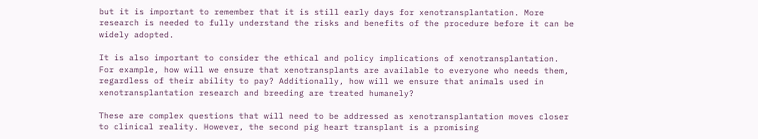but it is important to remember that it is still early days for xenotransplantation. More research is needed to fully understand the risks and benefits of the procedure before it can be widely adopted.

It is also important to consider the ethical and policy implications of xenotransplantation. For example, how will we ensure that xenotransplants are available to everyone who needs them, regardless of their ability to pay? Additionally, how will we ensure that animals used in xenotransplantation research and breeding are treated humanely?

These are complex questions that will need to be addressed as xenotransplantation moves closer to clinical reality. However, the second pig heart transplant is a promising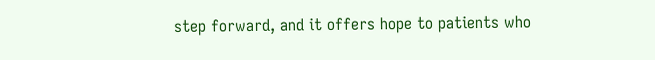step forward, and it offers hope to patients who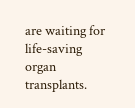are waiting for life-saving organ transplants.